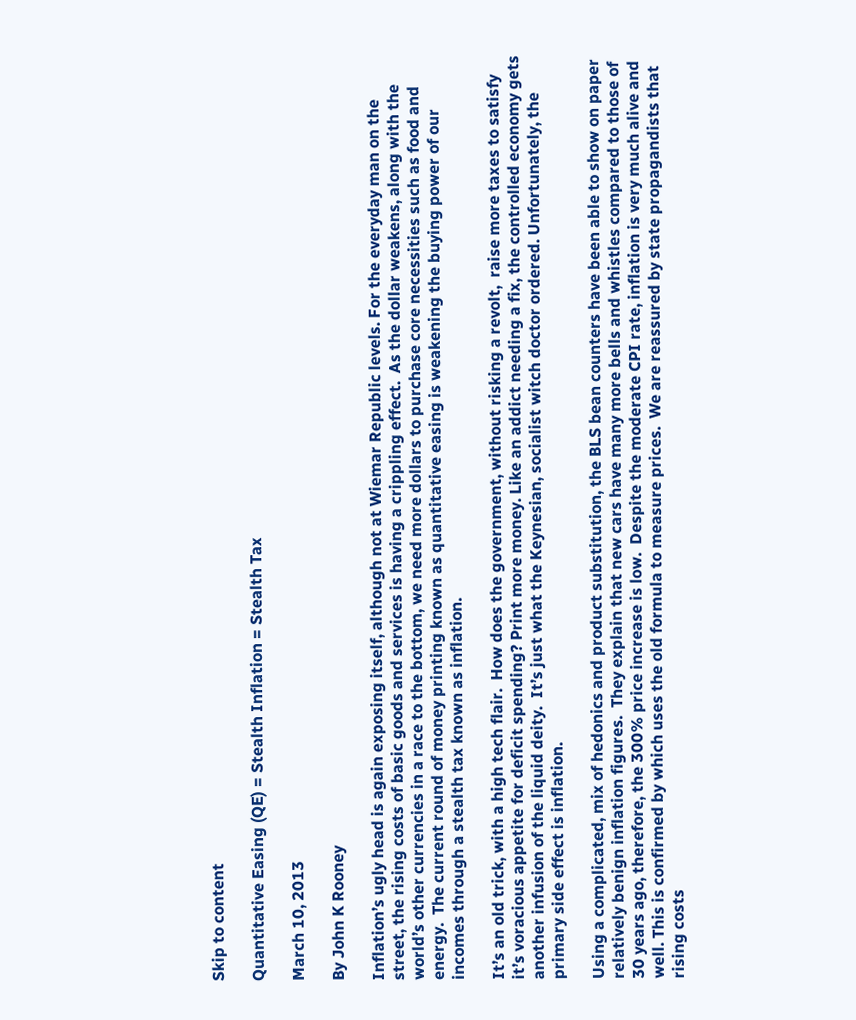Skip to content

Quantitative Easing (QE) = Stealth Inflation = Stealth Tax

March 10, 2013

By John K Rooney

Inflation’s ugly head is again exposing itself, although not at Wiemar Republic levels. For the everyday man on the street, the rising costs of basic goods and services is having a crippling effect.  As the dollar weakens, along with the world’s other currencies in a race to the bottom, we need more dollars to purchase core necessities such as food and energy.  The current round of money printing known as quantitative easing is weakening the buying power of our incomes through a stealth tax known as inflation.

It’s an old trick, with a high tech flair.  How does the government, without risking a revolt,  raise more taxes to satisfy it’s voracious appetite for deficit spending? Print more money. Like an addict needing a fix, the controlled economy gets another infusion of the liquid deity.  It’s just what the Keynesian, socialist witch doctor ordered. Unfortunately, the primary side effect is inflation.

Using a complicated, mix of hedonics and product substitution, the BLS bean counters have been able to show on paper relatively benign inflation figures.  They explain that new cars have many more bells and whistles compared to those of 30 years ago, therefore, the 300% price increase is low.  Despite the moderate CPI rate, inflation is very much alive and well. This is confirmed by which uses the old formula to measure prices.  We are reassured by state propagandists that rising costs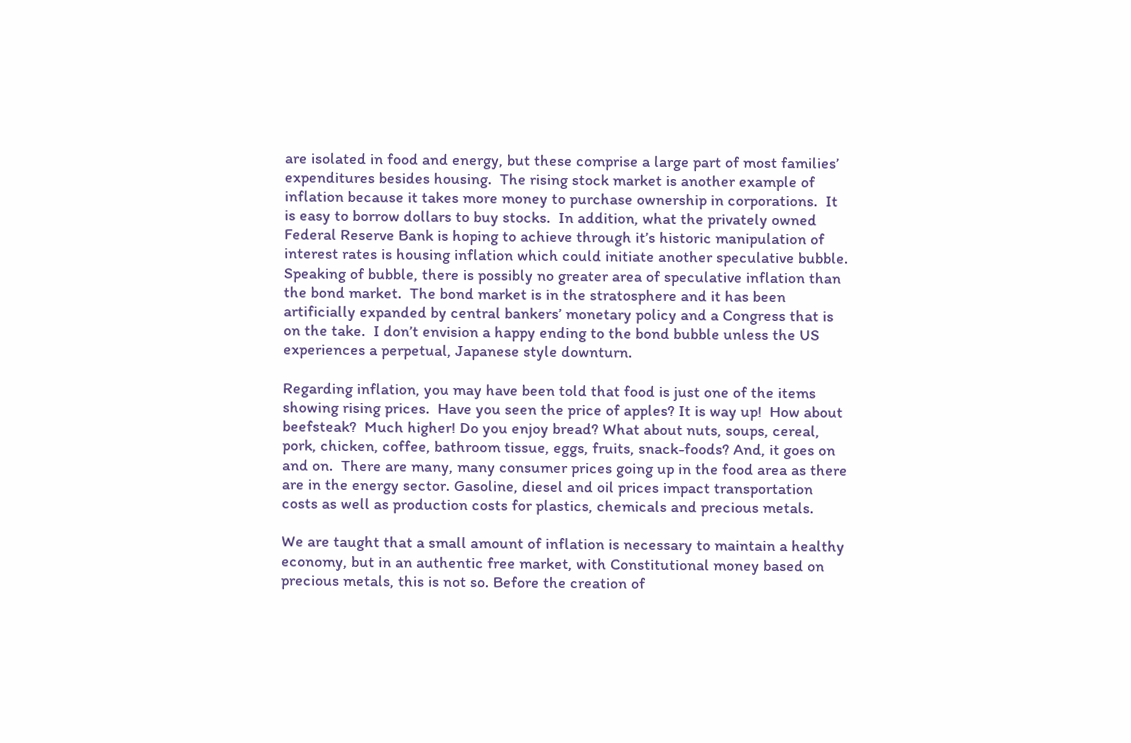are isolated in food and energy, but these comprise a large part of most families’ expenditures besides housing.  The rising stock market is another example of inflation because it takes more money to purchase ownership in corporations.  It is easy to borrow dollars to buy stocks.  In addition, what the privately owned Federal Reserve Bank is hoping to achieve through it’s historic manipulation of interest rates is housing inflation which could initiate another speculative bubble.  Speaking of bubble, there is possibly no greater area of speculative inflation than the bond market.  The bond market is in the stratosphere and it has been artificially expanded by central bankers’ monetary policy and a Congress that is on the take.  I don’t envision a happy ending to the bond bubble unless the US experiences a perpetual, Japanese style downturn.

Regarding inflation, you may have been told that food is just one of the items showing rising prices.  Have you seen the price of apples? It is way up!  How about beefsteak?  Much higher! Do you enjoy bread? What about nuts, soups, cereal, pork, chicken, coffee, bathroom tissue, eggs, fruits, snack-foods? And, it goes on and on.  There are many, many consumer prices going up in the food area as there are in the energy sector. Gasoline, diesel and oil prices impact transportation  costs as well as production costs for plastics, chemicals and precious metals.

We are taught that a small amount of inflation is necessary to maintain a healthy economy, but in an authentic free market, with Constitutional money based on precious metals, this is not so. Before the creation of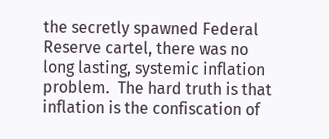the secretly spawned Federal Reserve cartel, there was no long lasting, systemic inflation problem.  The hard truth is that inflation is the confiscation of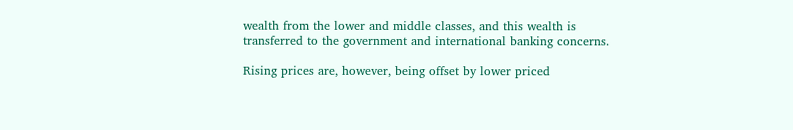wealth from the lower and middle classes, and this wealth is transferred to the government and international banking concerns.

Rising prices are, however, being offset by lower priced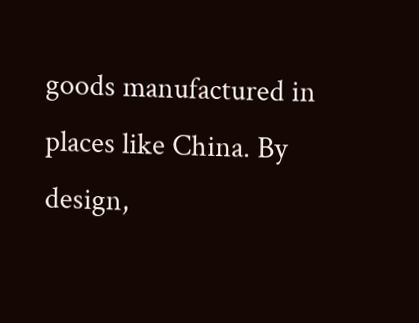goods manufactured in places like China. By design,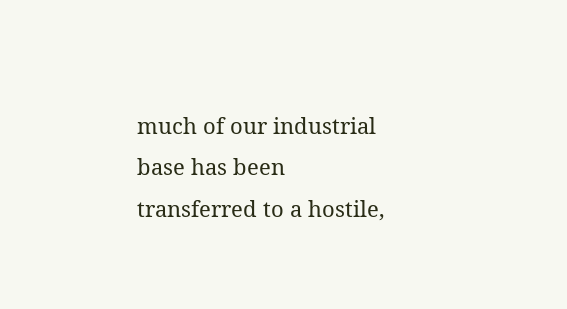much of our industrial base has been transferred to a hostile,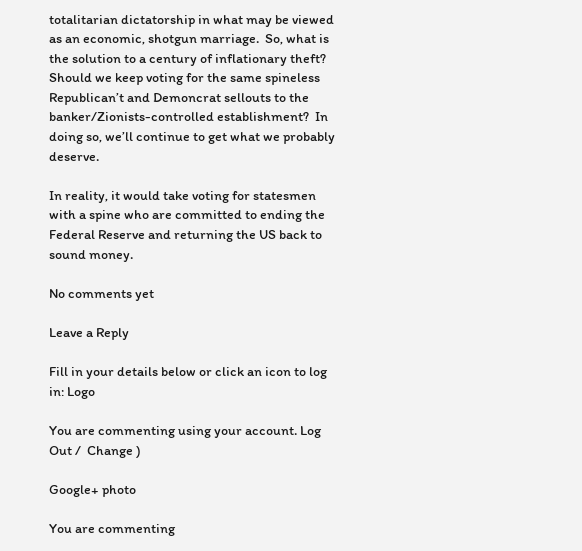totalitarian dictatorship in what may be viewed as an economic, shotgun marriage.  So, what is the solution to a century of inflationary theft?  Should we keep voting for the same spineless Republican’t and Demoncrat sellouts to the banker/Zionists-controlled establishment?  In doing so, we’ll continue to get what we probably deserve.

In reality, it would take voting for statesmen with a spine who are committed to ending the Federal Reserve and returning the US back to sound money.

No comments yet

Leave a Reply

Fill in your details below or click an icon to log in: Logo

You are commenting using your account. Log Out /  Change )

Google+ photo

You are commenting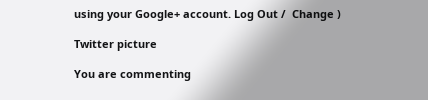using your Google+ account. Log Out /  Change )

Twitter picture

You are commenting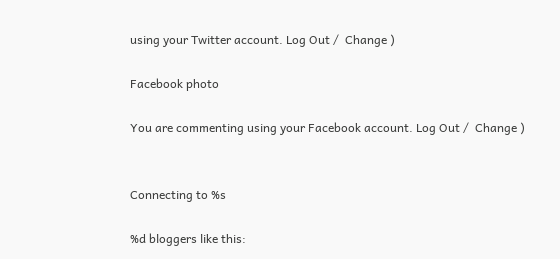using your Twitter account. Log Out /  Change )

Facebook photo

You are commenting using your Facebook account. Log Out /  Change )


Connecting to %s

%d bloggers like this: